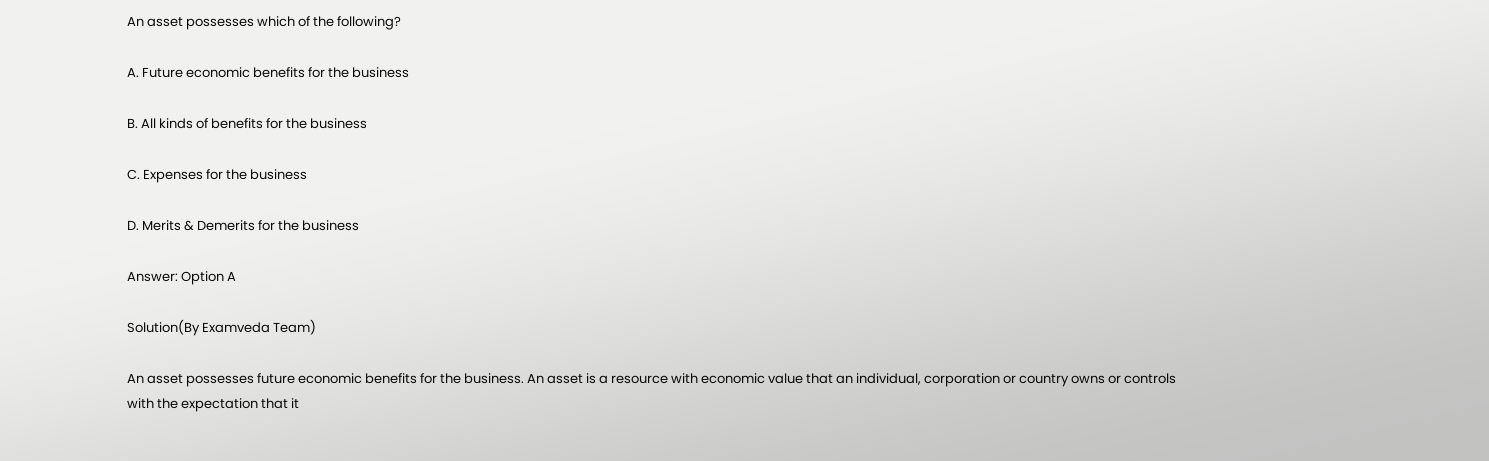An asset possesses which of the following?

A. Future economic benefits for the business

B. All kinds of benefits for the business

C. Expenses for the business

D. Merits & Demerits for the business

Answer: Option A

Solution(By Examveda Team)

An asset possesses future economic benefits for the business. An asset is a resource with economic value that an individual, corporation or country owns or controls with the expectation that it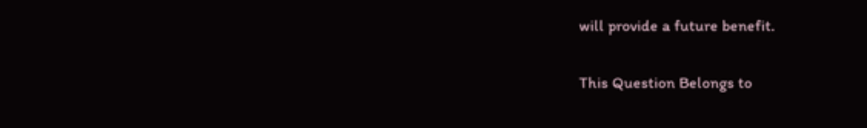will provide a future benefit.

This Question Belongs to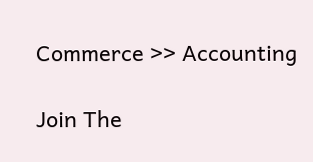Commerce >> Accounting

Join The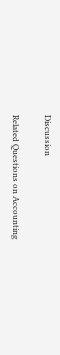Discussion

Related Questions on Accounting